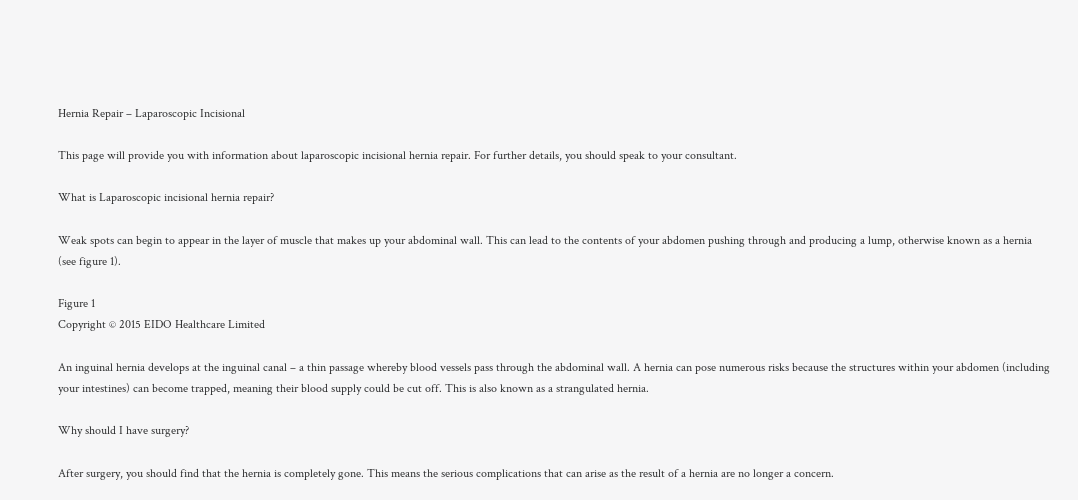Hernia Repair – Laparoscopic Incisional

This page will provide you with information about laparoscopic incisional hernia repair. For further details, you should speak to your consultant.

What is Laparoscopic incisional hernia repair?

Weak spots can begin to appear in the layer of muscle that makes up your abdominal wall. This can lead to the contents of your abdomen pushing through and producing a lump, otherwise known as a hernia (see figure 1).

Figure 1
Copyright © 2015 EIDO Healthcare Limited

An inguinal hernia develops at the inguinal canal – a thin passage whereby blood vessels pass through the abdominal wall. A hernia can pose numerous risks because the structures within your abdomen (including your intestines) can become trapped, meaning their blood supply could be cut off. This is also known as a strangulated hernia.

Why should I have surgery?

After surgery, you should find that the hernia is completely gone. This means the serious complications that can arise as the result of a hernia are no longer a concern.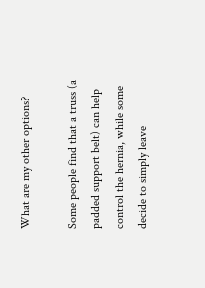What are my other options?

Some people find that a truss (a padded support belt) can help control the hernia, while some decide to simply leave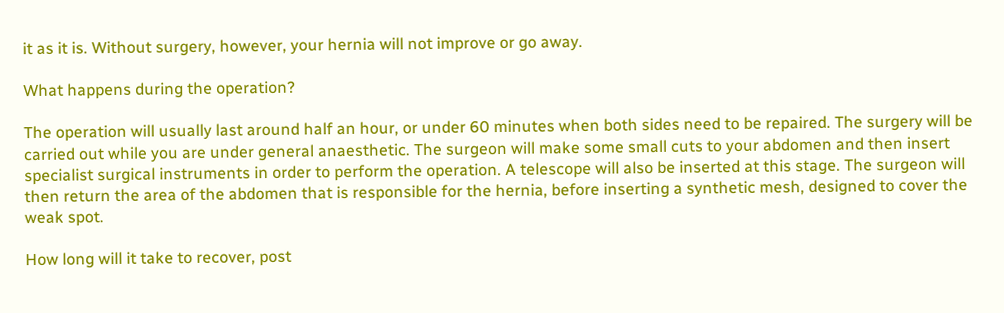it as it is. Without surgery, however, your hernia will not improve or go away.

What happens during the operation?

The operation will usually last around half an hour, or under 60 minutes when both sides need to be repaired. The surgery will be carried out while you are under general anaesthetic. The surgeon will make some small cuts to your abdomen and then insert specialist surgical instruments in order to perform the operation. A telescope will also be inserted at this stage. The surgeon will then return the area of the abdomen that is responsible for the hernia, before inserting a synthetic mesh, designed to cover the weak spot.

How long will it take to recover, post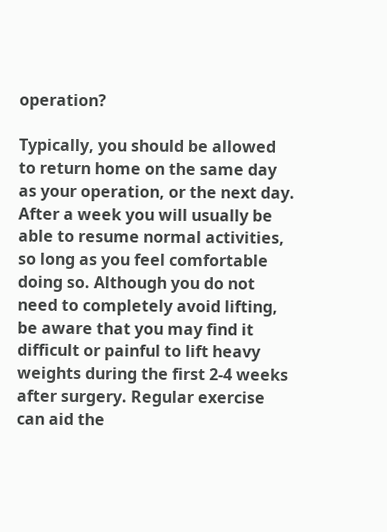operation?

Typically, you should be allowed to return home on the same day as your operation, or the next day. After a week you will usually be able to resume normal activities, so long as you feel comfortable doing so. Although you do not need to completely avoid lifting, be aware that you may find it difficult or painful to lift heavy weights during the first 2-4 weeks after surgery. Regular exercise can aid the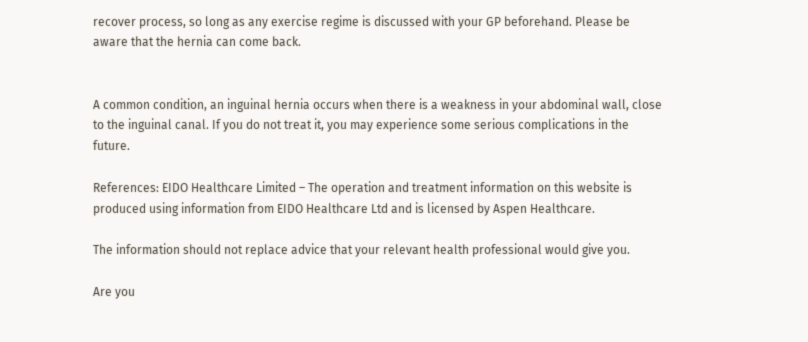recover process, so long as any exercise regime is discussed with your GP beforehand. Please be aware that the hernia can come back.


A common condition, an inguinal hernia occurs when there is a weakness in your abdominal wall, close to the inguinal canal. If you do not treat it, you may experience some serious complications in the future.

References: EIDO Healthcare Limited – The operation and treatment information on this website is produced using information from EIDO Healthcare Ltd and is licensed by Aspen Healthcare.

The information should not replace advice that your relevant health professional would give you.

Are you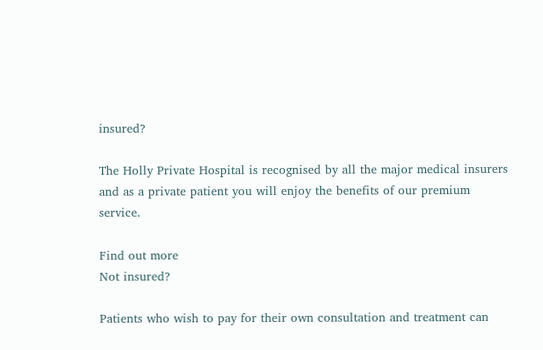insured?

The Holly Private Hospital is recognised by all the major medical insurers and as a private patient you will enjoy the benefits of our premium service.

Find out more
Not insured?

Patients who wish to pay for their own consultation and treatment can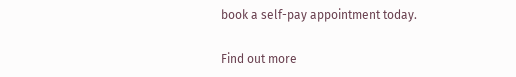book a self-pay appointment today.

Find out more